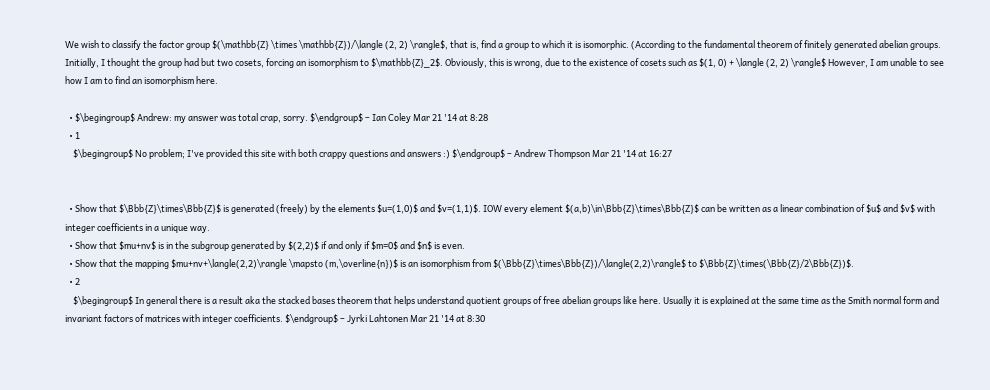We wish to classify the factor group $(\mathbb{Z} \times \mathbb{Z})/\langle (2, 2) \rangle$, that is, find a group to which it is isomorphic. (According to the fundamental theorem of finitely generated abelian groups. Initially, I thought the group had but two cosets, forcing an isomorphism to $\mathbb{Z}_2$. Obviously, this is wrong, due to the existence of cosets such as $(1, 0) + \langle (2, 2) \rangle$ However, I am unable to see how I am to find an isomorphism here.

  • $\begingroup$ Andrew: my answer was total crap, sorry. $\endgroup$ – Ian Coley Mar 21 '14 at 8:28
  • 1
    $\begingroup$ No problem; I've provided this site with both crappy questions and answers :) $\endgroup$ – Andrew Thompson Mar 21 '14 at 16:27


  • Show that $\Bbb{Z}\times\Bbb{Z}$ is generated (freely) by the elements $u=(1,0)$ and $v=(1,1)$. IOW every element $(a,b)\in\Bbb{Z}\times\Bbb{Z}$ can be written as a linear combination of $u$ and $v$ with integer coefficients in a unique way.
  • Show that $mu+nv$ is in the subgroup generated by $(2,2)$ if and only if $m=0$ and $n$ is even.
  • Show that the mapping $mu+nv+\langle(2,2)\rangle \mapsto (m,\overline{n})$ is an isomorphism from $(\Bbb{Z}\times\Bbb{Z})/\langle(2,2)\rangle$ to $\Bbb{Z}\times(\Bbb{Z}/2\Bbb{Z})$.
  • 2
    $\begingroup$ In general there is a result aka the stacked bases theorem that helps understand quotient groups of free abelian groups like here. Usually it is explained at the same time as the Smith normal form and invariant factors of matrices with integer coefficients. $\endgroup$ – Jyrki Lahtonen Mar 21 '14 at 8:30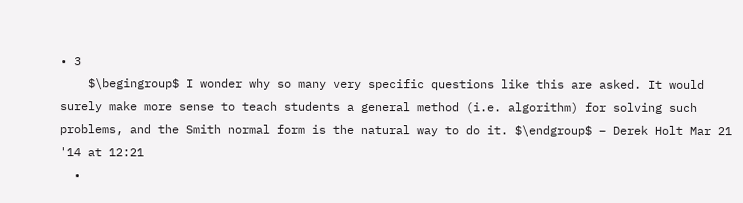• 3
    $\begingroup$ I wonder why so many very specific questions like this are asked. It would surely make more sense to teach students a general method (i.e. algorithm) for solving such problems, and the Smith normal form is the natural way to do it. $\endgroup$ – Derek Holt Mar 21 '14 at 12:21
  •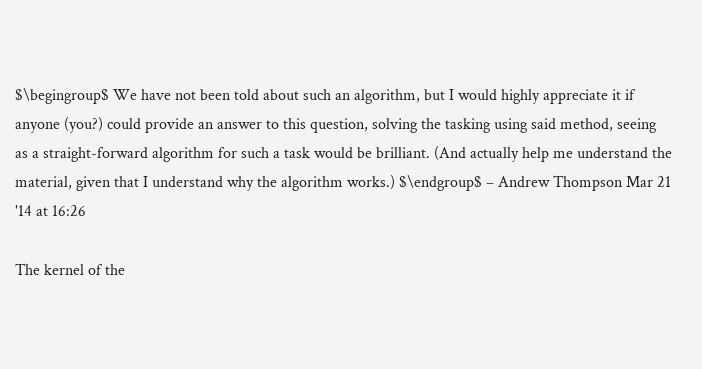$\begingroup$ We have not been told about such an algorithm, but I would highly appreciate it if anyone (you?) could provide an answer to this question, solving the tasking using said method, seeing as a straight-forward algorithm for such a task would be brilliant. (And actually help me understand the material, given that I understand why the algorithm works.) $\endgroup$ – Andrew Thompson Mar 21 '14 at 16:26

The kernel of the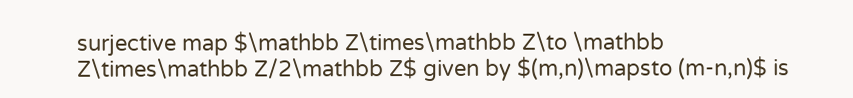surjective map $\mathbb Z\times\mathbb Z\to \mathbb Z\times\mathbb Z/2\mathbb Z$ given by $(m,n)\mapsto (m-n,n)$ is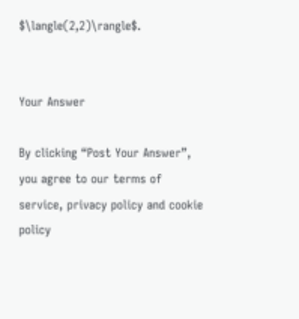$\langle(2,2)\rangle$.


Your Answer

By clicking “Post Your Answer”, you agree to our terms of service, privacy policy and cookie policy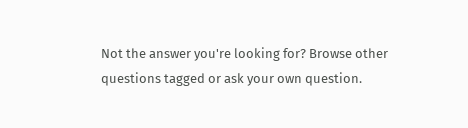Not the answer you're looking for? Browse other questions tagged or ask your own question.